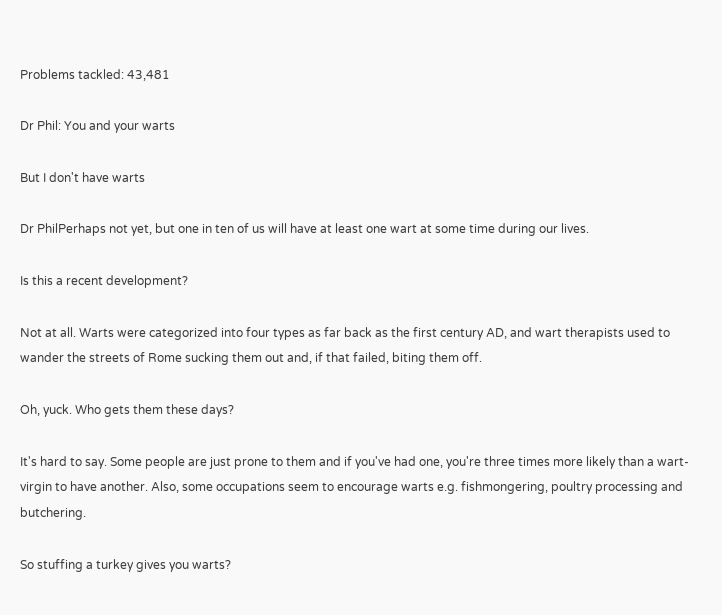Problems tackled: 43,481

Dr Phil: You and your warts

But I don't have warts

Dr PhilPerhaps not yet, but one in ten of us will have at least one wart at some time during our lives.

Is this a recent development?

Not at all. Warts were categorized into four types as far back as the first century AD, and wart therapists used to wander the streets of Rome sucking them out and, if that failed, biting them off.

Oh, yuck. Who gets them these days?

It's hard to say. Some people are just prone to them and if you've had one, you're three times more likely than a wart-virgin to have another. Also, some occupations seem to encourage warts e.g. fishmongering, poultry processing and butchering.

So stuffing a turkey gives you warts?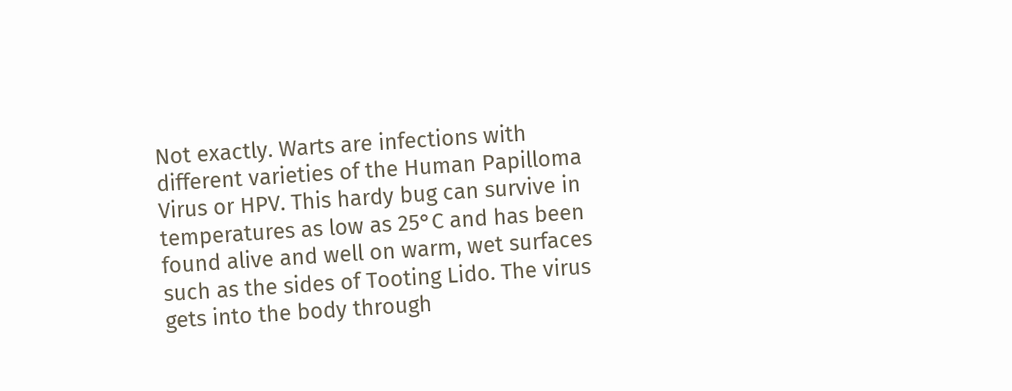Not exactly. Warts are infections with different varieties of the Human Papilloma Virus or HPV. This hardy bug can survive in temperatures as low as 25°C and has been found alive and well on warm, wet surfaces such as the sides of Tooting Lido. The virus gets into the body through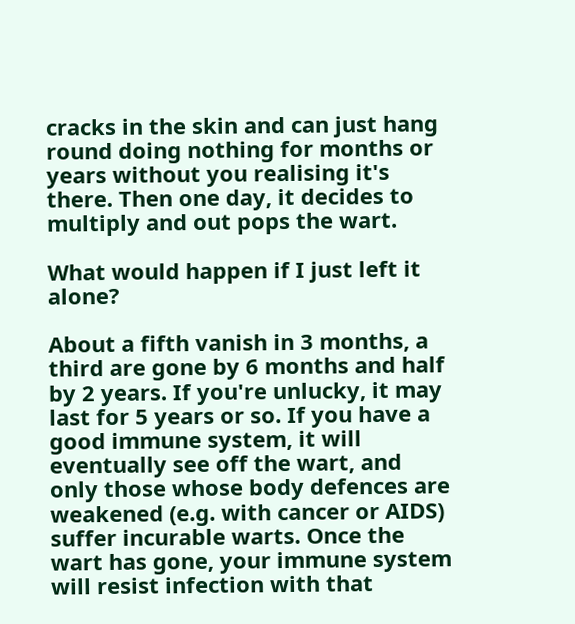cracks in the skin and can just hang round doing nothing for months or years without you realising it's there. Then one day, it decides to multiply and out pops the wart.

What would happen if I just left it alone?

About a fifth vanish in 3 months, a third are gone by 6 months and half by 2 years. If you're unlucky, it may last for 5 years or so. If you have a good immune system, it will eventually see off the wart, and only those whose body defences are weakened (e.g. with cancer or AIDS) suffer incurable warts. Once the wart has gone, your immune system will resist infection with that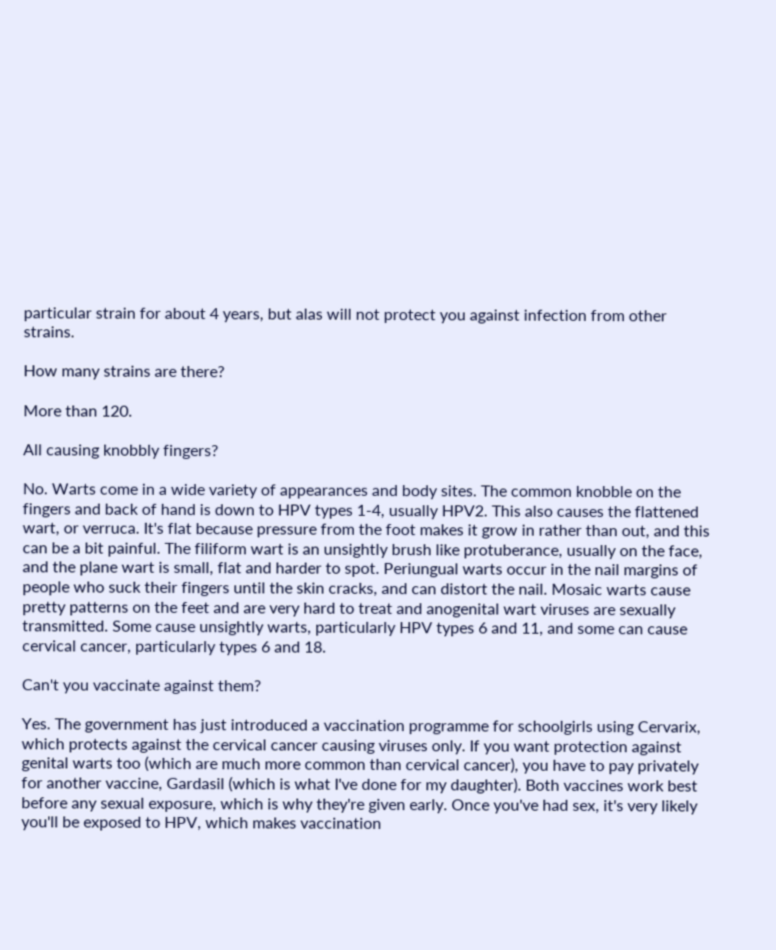particular strain for about 4 years, but alas will not protect you against infection from other strains.

How many strains are there?

More than 120.

All causing knobbly fingers?

No. Warts come in a wide variety of appearances and body sites. The common knobble on the fingers and back of hand is down to HPV types 1-4, usually HPV2. This also causes the flattened wart, or verruca. It's flat because pressure from the foot makes it grow in rather than out, and this can be a bit painful. The filiform wart is an unsightly brush like protuberance, usually on the face, and the plane wart is small, flat and harder to spot. Periungual warts occur in the nail margins of people who suck their fingers until the skin cracks, and can distort the nail. Mosaic warts cause pretty patterns on the feet and are very hard to treat and anogenital wart viruses are sexually transmitted. Some cause unsightly warts, particularly HPV types 6 and 11, and some can cause cervical cancer, particularly types 6 and 18.

Can't you vaccinate against them?

Yes. The government has just introduced a vaccination programme for schoolgirls using Cervarix, which protects against the cervical cancer causing viruses only. If you want protection against genital warts too (which are much more common than cervical cancer), you have to pay privately for another vaccine, Gardasil (which is what I've done for my daughter). Both vaccines work best before any sexual exposure, which is why they're given early. Once you've had sex, it's very likely you'll be exposed to HPV, which makes vaccination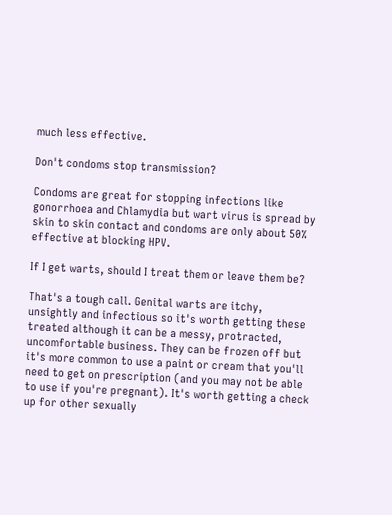much less effective.

Don't condoms stop transmission?

Condoms are great for stopping infections like gonorrhoea and Chlamydia but wart virus is spread by skin to skin contact and condoms are only about 50% effective at blocking HPV.

If I get warts, should I treat them or leave them be?

That's a tough call. Genital warts are itchy, unsightly and infectious so it's worth getting these treated although it can be a messy, protracted, uncomfortable business. They can be frozen off but it's more common to use a paint or cream that you'll need to get on prescription (and you may not be able to use if you're pregnant). It's worth getting a check up for other sexually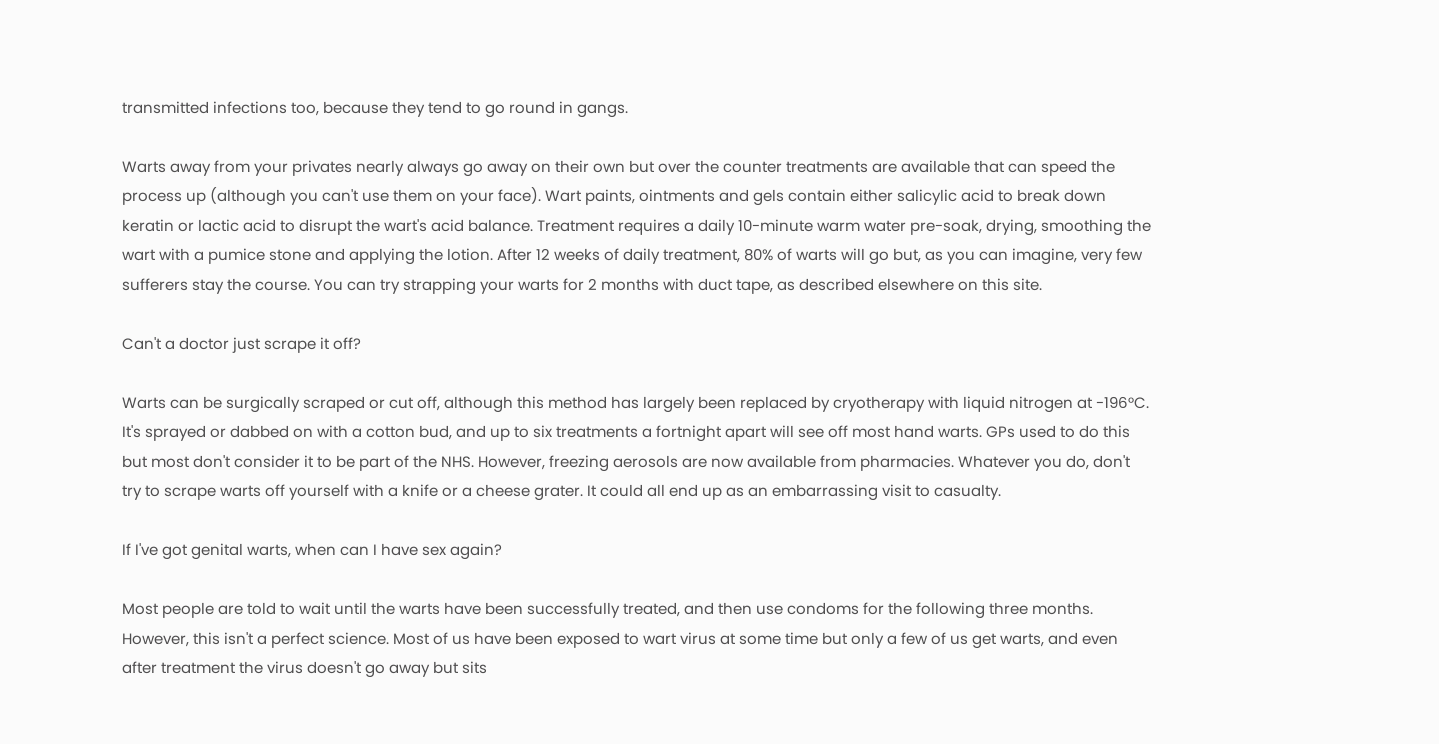transmitted infections too, because they tend to go round in gangs.

Warts away from your privates nearly always go away on their own but over the counter treatments are available that can speed the process up (although you can't use them on your face). Wart paints, ointments and gels contain either salicylic acid to break down keratin or lactic acid to disrupt the wart's acid balance. Treatment requires a daily 10-minute warm water pre-soak, drying, smoothing the wart with a pumice stone and applying the lotion. After 12 weeks of daily treatment, 80% of warts will go but, as you can imagine, very few sufferers stay the course. You can try strapping your warts for 2 months with duct tape, as described elsewhere on this site.

Can't a doctor just scrape it off?

Warts can be surgically scraped or cut off, although this method has largely been replaced by cryotherapy with liquid nitrogen at -196°C. It's sprayed or dabbed on with a cotton bud, and up to six treatments a fortnight apart will see off most hand warts. GPs used to do this but most don't consider it to be part of the NHS. However, freezing aerosols are now available from pharmacies. Whatever you do, don't try to scrape warts off yourself with a knife or a cheese grater. It could all end up as an embarrassing visit to casualty.

If I've got genital warts, when can I have sex again?

Most people are told to wait until the warts have been successfully treated, and then use condoms for the following three months. However, this isn't a perfect science. Most of us have been exposed to wart virus at some time but only a few of us get warts, and even after treatment the virus doesn't go away but sits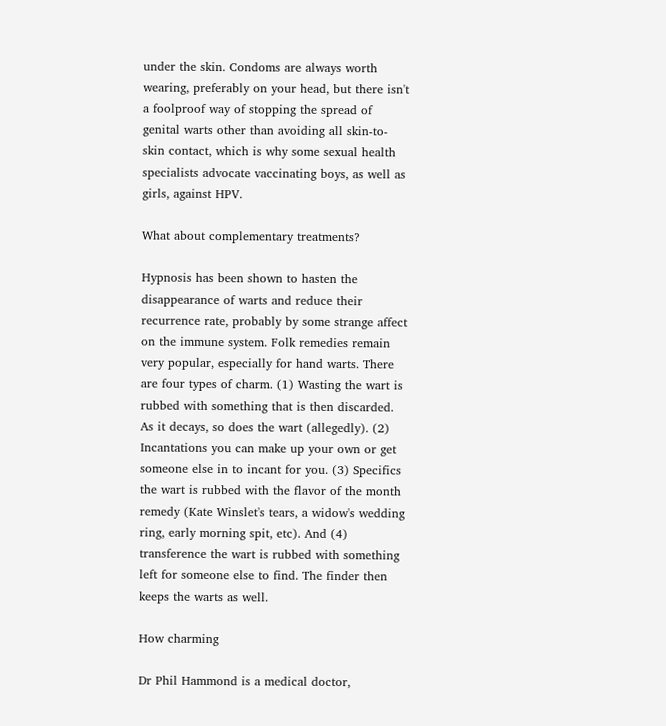under the skin. Condoms are always worth wearing, preferably on your head, but there isn't a foolproof way of stopping the spread of genital warts other than avoiding all skin-to-skin contact, which is why some sexual health specialists advocate vaccinating boys, as well as girls, against HPV.

What about complementary treatments?

Hypnosis has been shown to hasten the disappearance of warts and reduce their recurrence rate, probably by some strange affect on the immune system. Folk remedies remain very popular, especially for hand warts. There are four types of charm. (1) Wasting the wart is rubbed with something that is then discarded. As it decays, so does the wart (allegedly). (2) Incantations you can make up your own or get someone else in to incant for you. (3) Specifics the wart is rubbed with the flavor of the month remedy (Kate Winslet's tears, a widow's wedding ring, early morning spit, etc). And (4) transference the wart is rubbed with something left for someone else to find. The finder then keeps the warts as well.

How charming

Dr Phil Hammond is a medical doctor,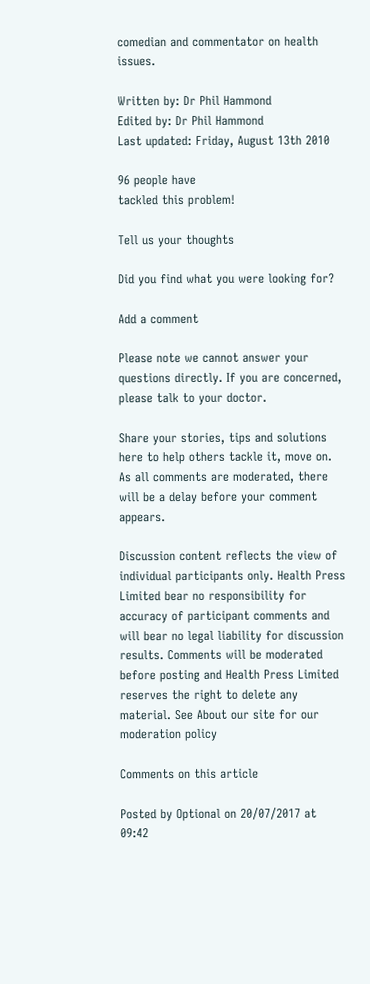comedian and commentator on health issues.

Written by: Dr Phil Hammond
Edited by: Dr Phil Hammond
Last updated: Friday, August 13th 2010

96 people have
tackled this problem!

Tell us your thoughts

Did you find what you were looking for?

Add a comment

Please note we cannot answer your questions directly. If you are concerned, please talk to your doctor.

Share your stories, tips and solutions here to help others tackle it, move on. As all comments are moderated, there will be a delay before your comment appears.

Discussion content reflects the view of individual participants only. Health Press Limited bear no responsibility for accuracy of participant comments and will bear no legal liability for discussion results. Comments will be moderated before posting and Health Press Limited reserves the right to delete any material. See About our site for our moderation policy

Comments on this article

Posted by Optional on 20/07/2017 at 09:42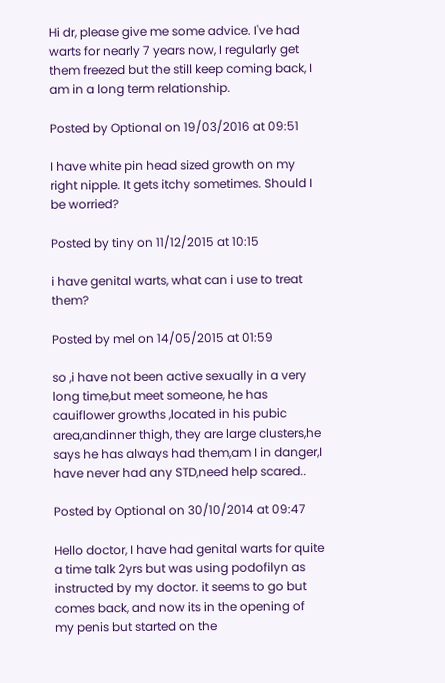Hi dr, please give me some advice. I've had warts for nearly 7 years now, I regularly get them freezed but the still keep coming back, I am in a long term relationship.

Posted by Optional on 19/03/2016 at 09:51

I have white pin head sized growth on my right nipple. It gets itchy sometimes. Should I be worried?

Posted by tiny on 11/12/2015 at 10:15

i have genital warts, what can i use to treat them?

Posted by mel on 14/05/2015 at 01:59

so ,i have not been active sexually in a very long time,but meet someone, he has cauiflower growths ,located in his pubic area,andinner thigh, they are large clusters,he says he has always had them,am I in danger,I have never had any STD,need help scared..

Posted by Optional on 30/10/2014 at 09:47

Hello doctor, I have had genital warts for quite a time talk 2yrs but was using podofilyn as instructed by my doctor. it seems to go but comes back, and now its in the opening of my penis but started on the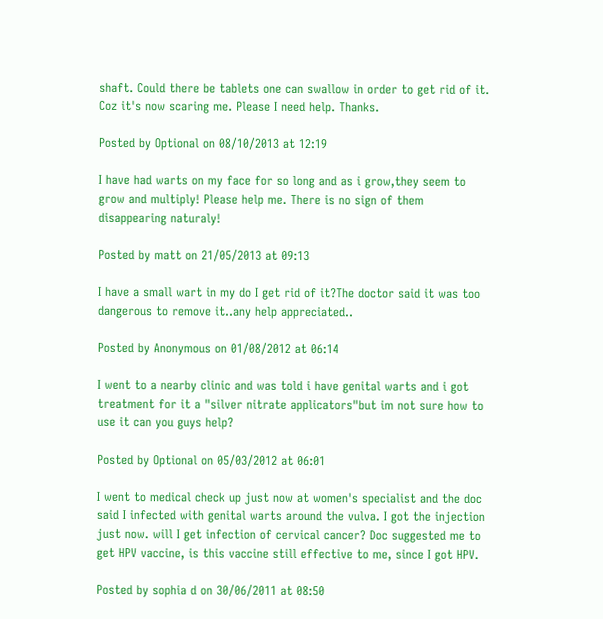shaft. Could there be tablets one can swallow in order to get rid of it. Coz it's now scaring me. Please I need help. Thanks.

Posted by Optional on 08/10/2013 at 12:19

I have had warts on my face for so long and as i grow,they seem to grow and multiply! Please help me. There is no sign of them disappearing naturaly!

Posted by matt on 21/05/2013 at 09:13

I have a small wart in my do I get rid of it?The doctor said it was too dangerous to remove it..any help appreciated..

Posted by Anonymous on 01/08/2012 at 06:14

I went to a nearby clinic and was told i have genital warts and i got treatment for it a "silver nitrate applicators"but im not sure how to use it can you guys help?

Posted by Optional on 05/03/2012 at 06:01

I went to medical check up just now at women's specialist and the doc said I infected with genital warts around the vulva. I got the injection just now. will I get infection of cervical cancer? Doc suggested me to get HPV vaccine, is this vaccine still effective to me, since I got HPV.

Posted by sophia d on 30/06/2011 at 08:50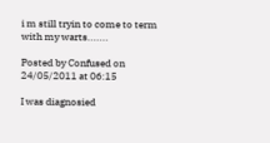i m still tryin to come to term with my warts.......

Posted by Confused on 24/05/2011 at 06:15

I was diagnosied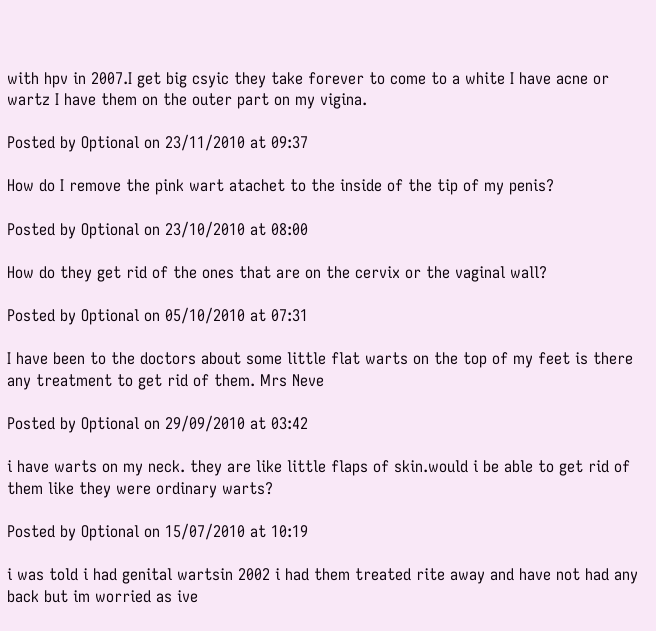with hpv in 2007.I get big csyic they take forever to come to a white I have acne or wartz I have them on the outer part on my vigina.

Posted by Optional on 23/11/2010 at 09:37

How do I remove the pink wart atachet to the inside of the tip of my penis?

Posted by Optional on 23/10/2010 at 08:00

How do they get rid of the ones that are on the cervix or the vaginal wall?

Posted by Optional on 05/10/2010 at 07:31

I have been to the doctors about some little flat warts on the top of my feet is there any treatment to get rid of them. Mrs Neve

Posted by Optional on 29/09/2010 at 03:42

i have warts on my neck. they are like little flaps of skin.would i be able to get rid of them like they were ordinary warts?

Posted by Optional on 15/07/2010 at 10:19

i was told i had genital wartsin 2002 i had them treated rite away and have not had any back but im worried as ive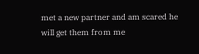met a new partner and am scared he will get them from me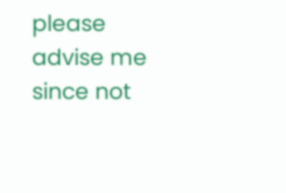please advise me since not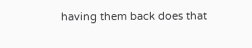having them back does that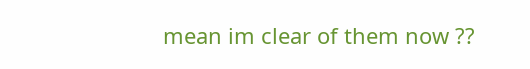mean im clear of them now ??